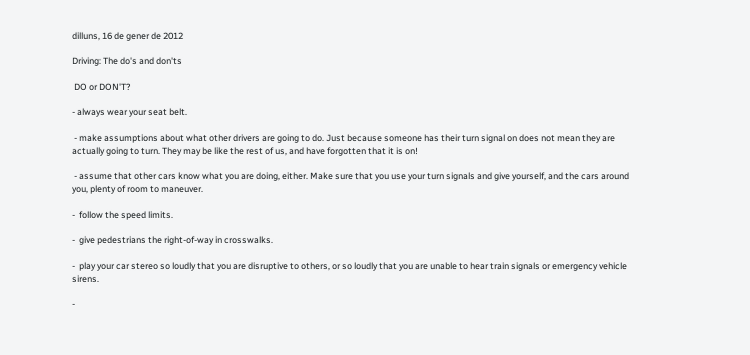dilluns, 16 de gener de 2012

Driving: The do's and don'ts

 DO or DON'T?

- always wear your seat belt.

 - make assumptions about what other drivers are going to do. Just because someone has their turn signal on does not mean they are actually going to turn. They may be like the rest of us, and have forgotten that it is on!

 - assume that other cars know what you are doing, either. Make sure that you use your turn signals and give yourself, and the cars around you, plenty of room to maneuver.

-  follow the speed limits.

-  give pedestrians the right-of-way in crosswalks.

-  play your car stereo so loudly that you are disruptive to others, or so loudly that you are unable to hear train signals or emergency vehicle sirens.

-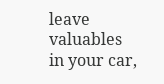leave valuables in your car,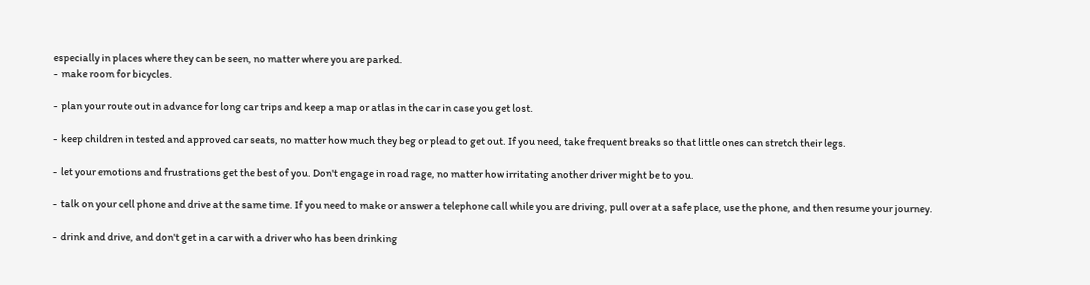especially in places where they can be seen, no matter where you are parked.
-  make room for bicycles.

-  plan your route out in advance for long car trips and keep a map or atlas in the car in case you get lost.

-  keep children in tested and approved car seats, no matter how much they beg or plead to get out. If you need, take frequent breaks so that little ones can stretch their legs.

-  let your emotions and frustrations get the best of you. Don't engage in road rage, no matter how irritating another driver might be to you.

-  talk on your cell phone and drive at the same time. If you need to make or answer a telephone call while you are driving, pull over at a safe place, use the phone, and then resume your journey.

-  drink and drive, and don't get in a car with a driver who has been drinking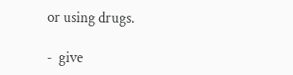or using drugs.

-  give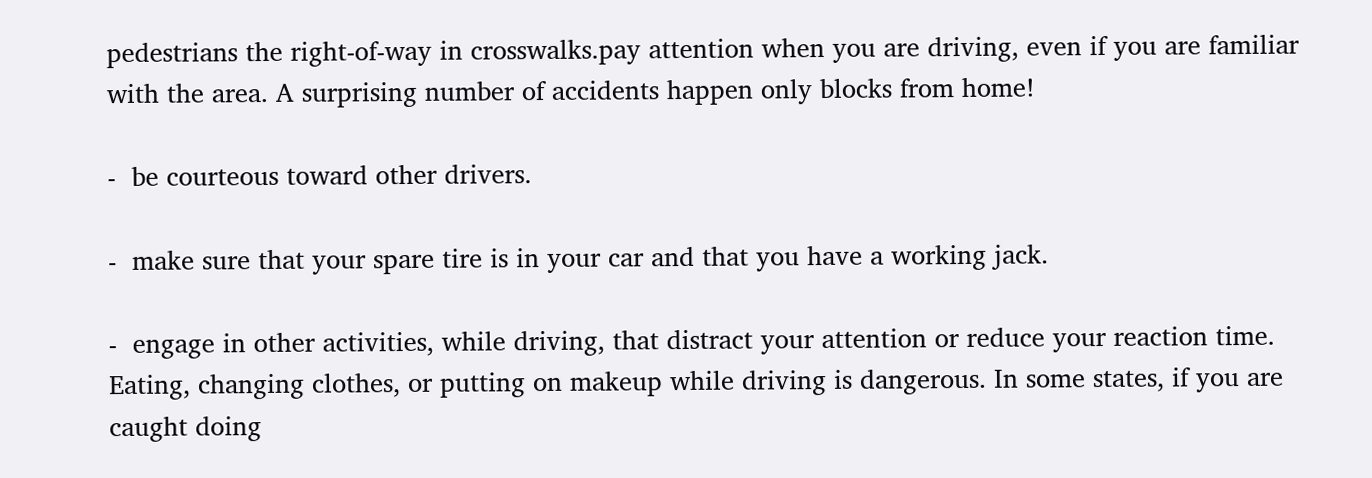pedestrians the right-of-way in crosswalks.pay attention when you are driving, even if you are familiar with the area. A surprising number of accidents happen only blocks from home!

-  be courteous toward other drivers.

-  make sure that your spare tire is in your car and that you have a working jack.

-  engage in other activities, while driving, that distract your attention or reduce your reaction time. Eating, changing clothes, or putting on makeup while driving is dangerous. In some states, if you are caught doing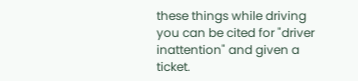these things while driving you can be cited for "driver inattention" and given a ticket.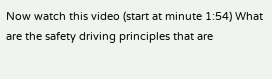Now watch this video (start at minute 1:54) What are the safety driving principles that are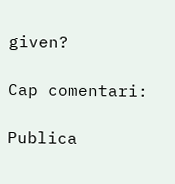given?

Cap comentari:

Publica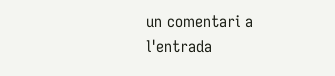un comentari a l'entrada